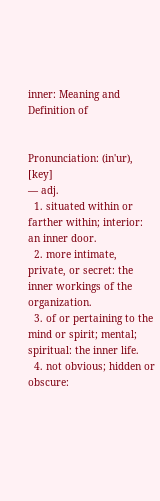inner: Meaning and Definition of


Pronunciation: (in'ur), [key]
— adj.
  1. situated within or farther within; interior: an inner door.
  2. more intimate, private, or secret: the inner workings of the organization.
  3. of or pertaining to the mind or spirit; mental; spiritual: the inner life.
  4. not obvious; hidden or obscure: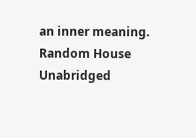an inner meaning.
Random House Unabridged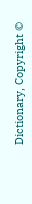Dictionary, Copyright ©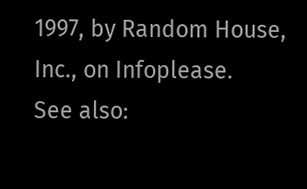1997, by Random House, Inc., on Infoplease.
See also: